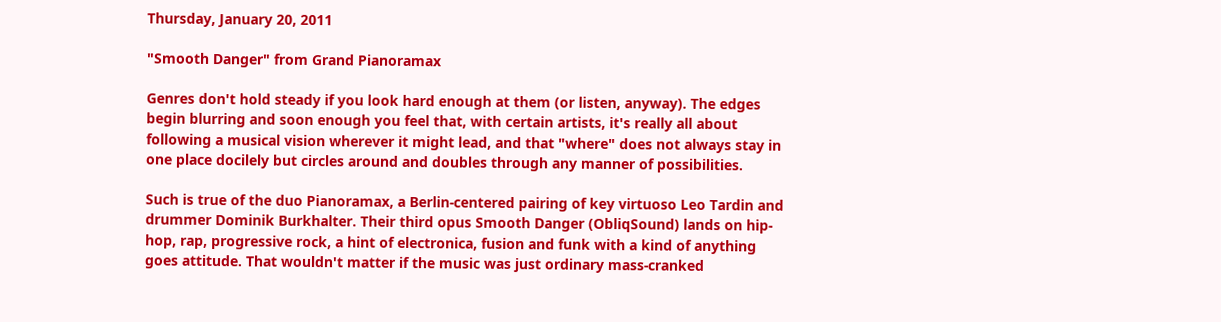Thursday, January 20, 2011

"Smooth Danger" from Grand Pianoramax

Genres don't hold steady if you look hard enough at them (or listen, anyway). The edges begin blurring and soon enough you feel that, with certain artists, it's really all about following a musical vision wherever it might lead, and that "where" does not always stay in one place docilely but circles around and doubles through any manner of possibilities.

Such is true of the duo Pianoramax, a Berlin-centered pairing of key virtuoso Leo Tardin and drummer Dominik Burkhalter. Their third opus Smooth Danger (ObliqSound) lands on hip-hop, rap, progressive rock, a hint of electronica, fusion and funk with a kind of anything goes attitude. That wouldn't matter if the music was just ordinary mass-cranked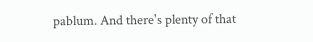pablum. And there's plenty of that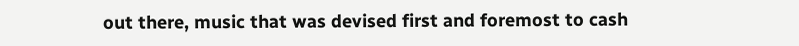out there, music that was devised first and foremost to cash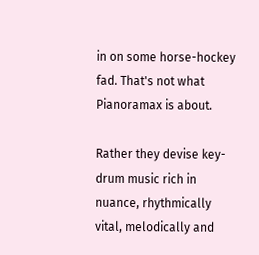in on some horse-hockey fad. That's not what Pianoramax is about.

Rather they devise key-drum music rich in nuance, rhythmically vital, melodically and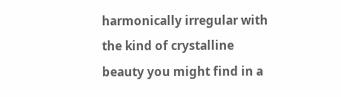harmonically irregular with the kind of crystalline beauty you might find in a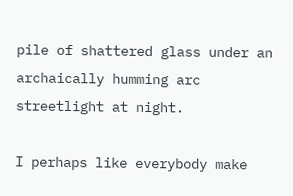pile of shattered glass under an archaically humming arc streetlight at night.

I perhaps like everybody make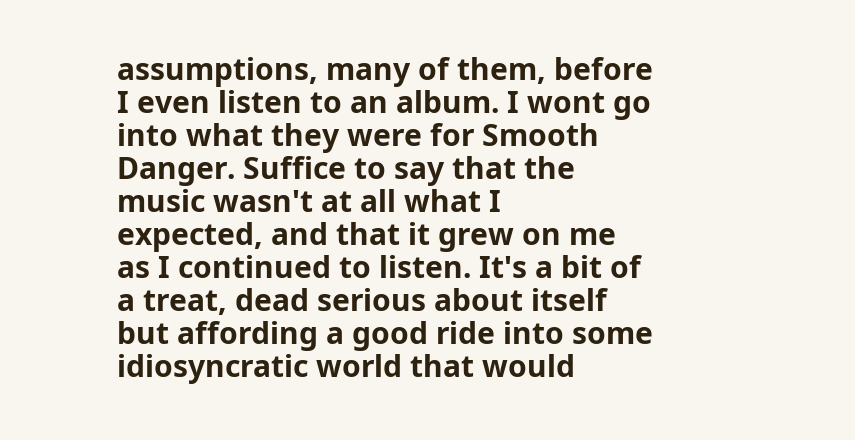assumptions, many of them, before I even listen to an album. I wont go into what they were for Smooth Danger. Suffice to say that the music wasn't at all what I expected, and that it grew on me as I continued to listen. It's a bit of a treat, dead serious about itself but affording a good ride into some idiosyncratic world that would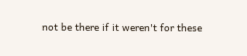not be there if it weren't for these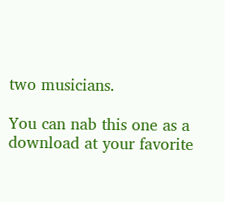two musicians.

You can nab this one as a download at your favorite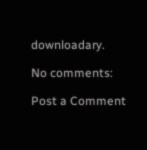downloadary.

No comments:

Post a Comment